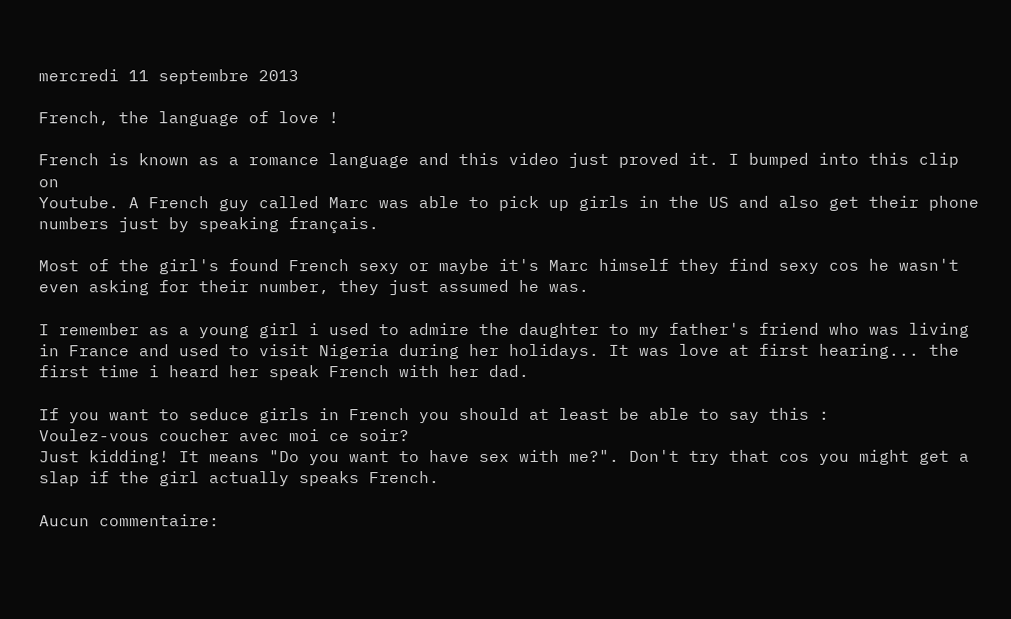mercredi 11 septembre 2013

French, the language of love !

French is known as a romance language and this video just proved it. I bumped into this clip on
Youtube. A French guy called Marc was able to pick up girls in the US and also get their phone numbers just by speaking français.

Most of the girl's found French sexy or maybe it's Marc himself they find sexy cos he wasn't even asking for their number, they just assumed he was.

I remember as a young girl i used to admire the daughter to my father's friend who was living in France and used to visit Nigeria during her holidays. It was love at first hearing... the first time i heard her speak French with her dad.

If you want to seduce girls in French you should at least be able to say this :
Voulez-vous coucher avec moi ce soir?
Just kidding! It means "Do you want to have sex with me?". Don't try that cos you might get a slap if the girl actually speaks French.

Aucun commentaire: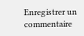Enregistrer un commentaire